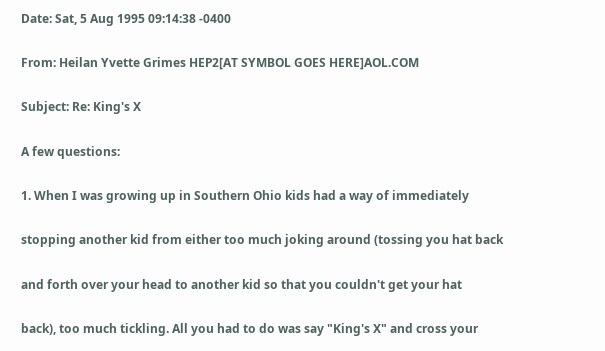Date: Sat, 5 Aug 1995 09:14:38 -0400

From: Heilan Yvette Grimes HEP2[AT SYMBOL GOES HERE]AOL.COM

Subject: Re: King's X

A few questions:

1. When I was growing up in Southern Ohio kids had a way of immediately

stopping another kid from either too much joking around (tossing you hat back

and forth over your head to another kid so that you couldn't get your hat

back), too much tickling. All you had to do was say "King's X" and cross your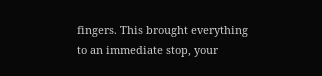fingers. This brought everything to an immediate stop, your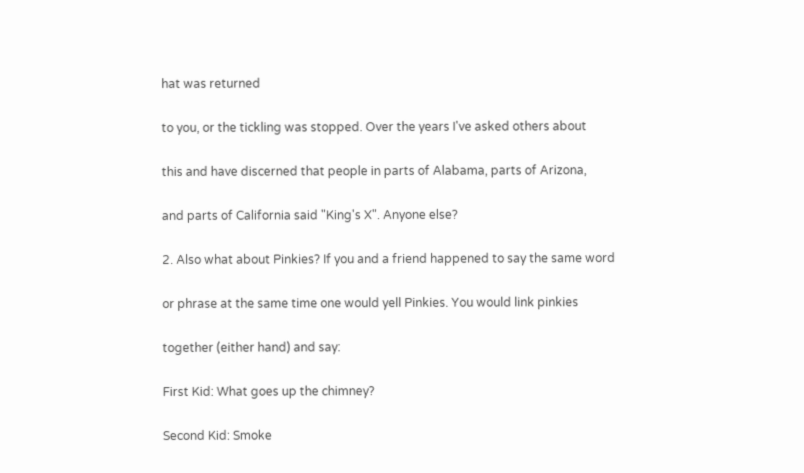hat was returned

to you, or the tickling was stopped. Over the years I've asked others about

this and have discerned that people in parts of Alabama, parts of Arizona,

and parts of California said "King's X". Anyone else?

2. Also what about Pinkies? If you and a friend happened to say the same word

or phrase at the same time one would yell Pinkies. You would link pinkies

together (either hand) and say:

First Kid: What goes up the chimney?

Second Kid: Smoke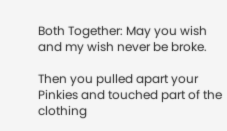Both Together: May you wish and my wish never be broke.

Then you pulled apart your Pinkies and touched part of the clothing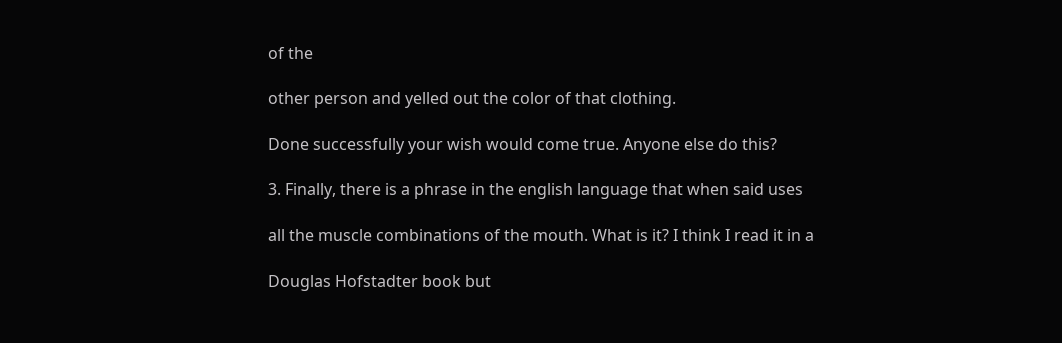of the

other person and yelled out the color of that clothing.

Done successfully your wish would come true. Anyone else do this?

3. Finally, there is a phrase in the english language that when said uses

all the muscle combinations of the mouth. What is it? I think I read it in a

Douglas Hofstadter book but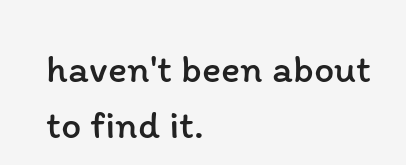haven't been about to find it.